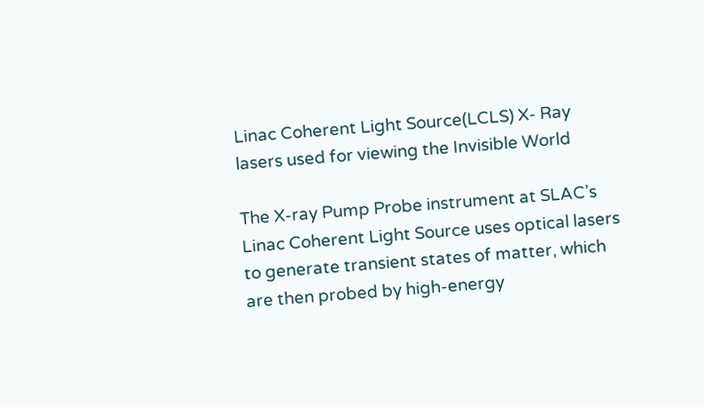Linac Coherent Light Source(LCLS) X- Ray lasers used for viewing the Invisible World

The X-ray Pump Probe instrument at SLAC’s Linac Coherent Light Source uses optical lasers to generate transient states of matter, which are then probed by high-energy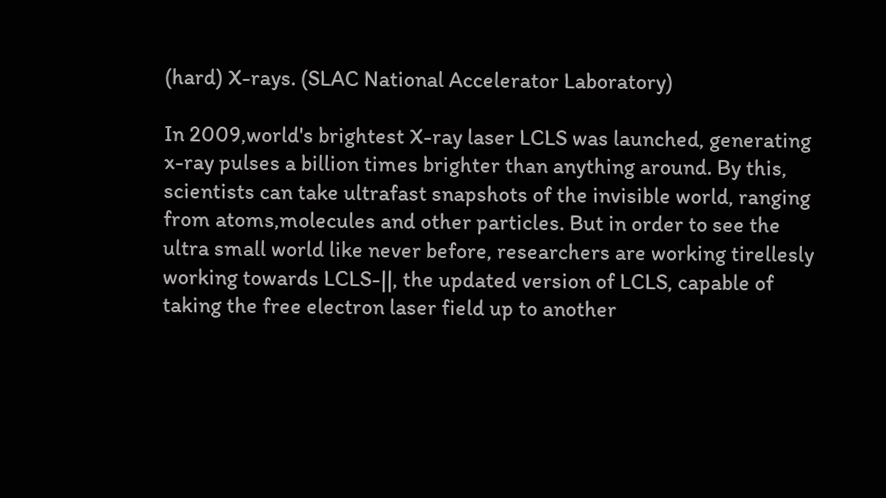(hard) X-rays. (SLAC National Accelerator Laboratory)

In 2009,world's brightest X-ray laser LCLS was launched, generating x-ray pulses a billion times brighter than anything around. By this, scientists can take ultrafast snapshots of the invisible world, ranging from atoms,molecules and other particles. But in order to see the ultra small world like never before, researchers are working tirellesly working towards LCLS-||, the updated version of LCLS, capable of taking the free electron laser field up to another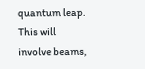quantum leap. This will involve beams,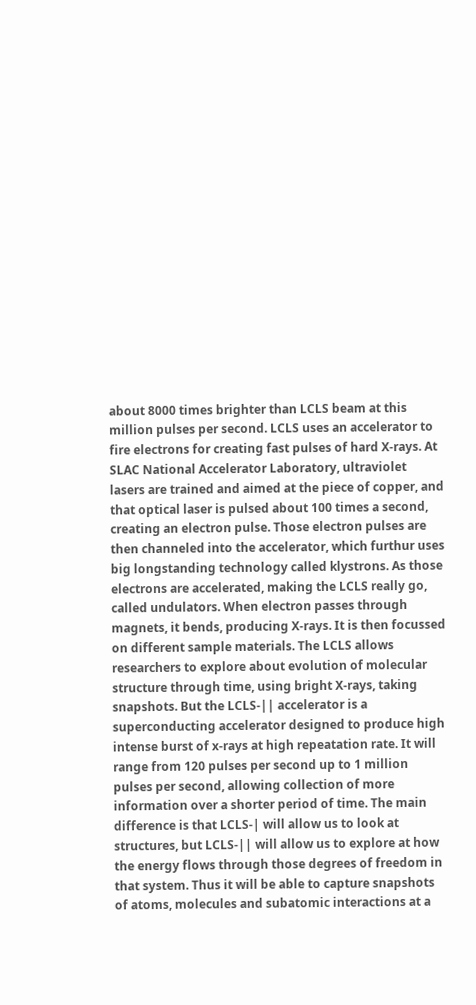about 8000 times brighter than LCLS beam at this million pulses per second. LCLS uses an accelerator to fire electrons for creating fast pulses of hard X-rays. At SLAC National Accelerator Laboratory, ultraviolet lasers are trained and aimed at the piece of copper, and that optical laser is pulsed about 100 times a second, creating an electron pulse. Those electron pulses are then channeled into the accelerator, which furthur uses big longstanding technology called klystrons. As those electrons are accelerated, making the LCLS really go, called undulators. When electron passes through magnets, it bends, producing X-rays. It is then focussed on different sample materials. The LCLS allows researchers to explore about evolution of molecular structure through time, using bright X-rays, taking snapshots. But the LCLS-|| accelerator is a superconducting accelerator designed to produce high intense burst of x-rays at high repeatation rate. It will range from 120 pulses per second up to 1 million pulses per second, allowing collection of more information over a shorter period of time. The main difference is that LCLS-| will allow us to look at structures, but LCLS-|| will allow us to explore at how the energy flows through those degrees of freedom in that system. Thus it will be able to capture snapshots of atoms, molecules and subatomic interactions at a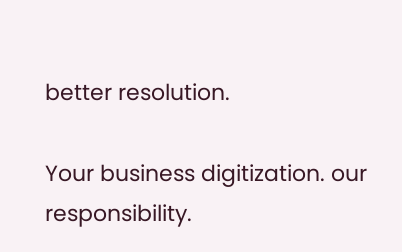better resolution.

Your business digitization. our responsibility.